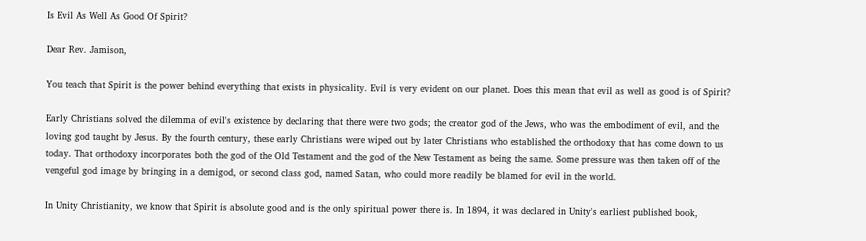Is Evil As Well As Good Of Spirit?

Dear Rev. Jamison,

You teach that Spirit is the power behind everything that exists in physicality. Evil is very evident on our planet. Does this mean that evil as well as good is of Spirit?

Early Christians solved the dilemma of evil's existence by declaring that there were two gods; the creator god of the Jews, who was the embodiment of evil, and the loving god taught by Jesus. By the fourth century, these early Christians were wiped out by later Christians who established the orthodoxy that has come down to us today. That orthodoxy incorporates both the god of the Old Testament and the god of the New Testament as being the same. Some pressure was then taken off of the vengeful god image by bringing in a demigod, or second class god, named Satan, who could more readily be blamed for evil in the world.

In Unity Christianity, we know that Spirit is absolute good and is the only spiritual power there is. In 1894, it was declared in Unity's earliest published book,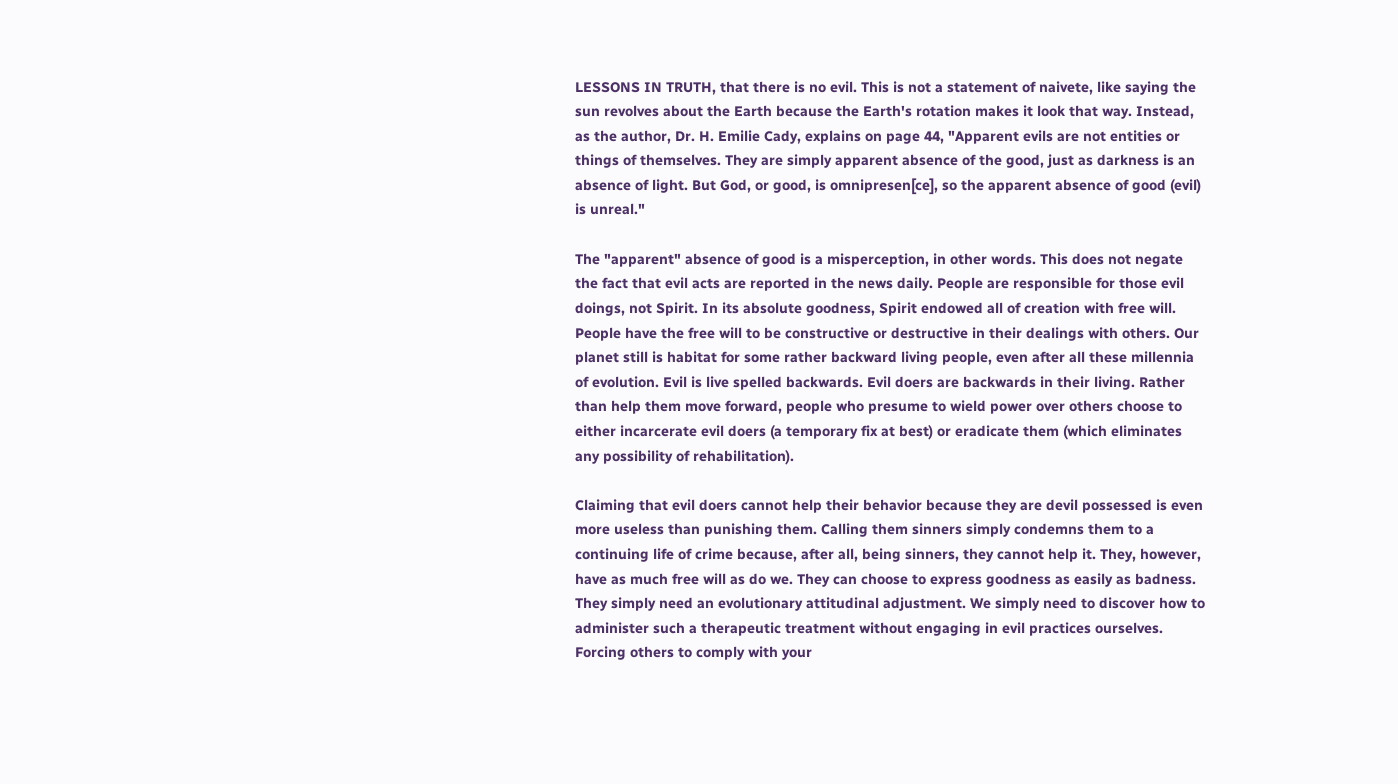LESSONS IN TRUTH, that there is no evil. This is not a statement of naivete, like saying the sun revolves about the Earth because the Earth's rotation makes it look that way. Instead, as the author, Dr. H. Emilie Cady, explains on page 44, "Apparent evils are not entities or things of themselves. They are simply apparent absence of the good, just as darkness is an absence of light. But God, or good, is omnipresen[ce], so the apparent absence of good (evil) is unreal."

The "apparent" absence of good is a misperception, in other words. This does not negate the fact that evil acts are reported in the news daily. People are responsible for those evil doings, not Spirit. In its absolute goodness, Spirit endowed all of creation with free will. People have the free will to be constructive or destructive in their dealings with others. Our planet still is habitat for some rather backward living people, even after all these millennia of evolution. Evil is live spelled backwards. Evil doers are backwards in their living. Rather than help them move forward, people who presume to wield power over others choose to either incarcerate evil doers (a temporary fix at best) or eradicate them (which eliminates any possibility of rehabilitation).

Claiming that evil doers cannot help their behavior because they are devil possessed is even more useless than punishing them. Calling them sinners simply condemns them to a continuing life of crime because, after all, being sinners, they cannot help it. They, however, have as much free will as do we. They can choose to express goodness as easily as badness. They simply need an evolutionary attitudinal adjustment. We simply need to discover how to administer such a therapeutic treatment without engaging in evil practices ourselves. Forcing others to comply with your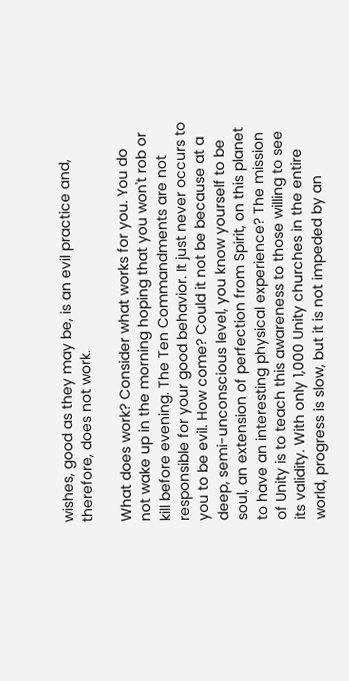wishes, good as they may be, is an evil practice and, therefore, does not work.

What does work? Consider what works for you. You do not wake up in the morning hoping that you won't rob or kill before evening. The Ten Commandments are not responsible for your good behavior. It just never occurs to you to be evil. How come? Could it not be because at a deep, semi-unconscious level, you know yourself to be soul, an extension of perfection from Spirit, on this planet to have an interesting physical experience? The mission of Unity is to teach this awareness to those willing to see its validity. With only 1,000 Unity churches in the entire world, progress is slow, but it is not impeded by an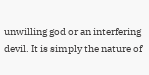unwilling god or an interfering devil. It is simply the nature of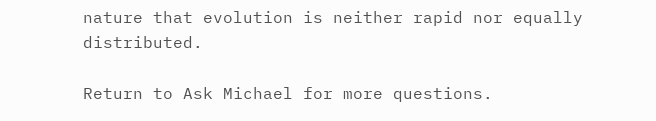nature that evolution is neither rapid nor equally distributed.

Return to Ask Michael for more questions.